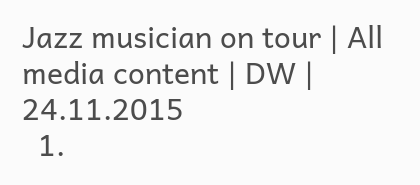Jazz musician on tour | All media content | DW | 24.11.2015
  1.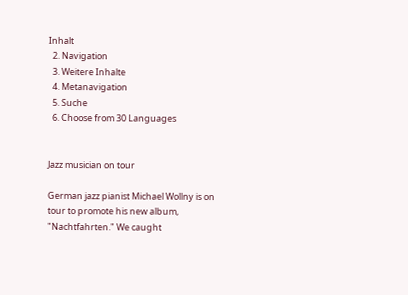Inhalt
  2. Navigation
  3. Weitere Inhalte
  4. Metanavigation
  5. Suche
  6. Choose from 30 Languages


Jazz musician on tour

German jazz pianist Michael Wollny is on tour to promote his new album, "Nachtfahrten." We caught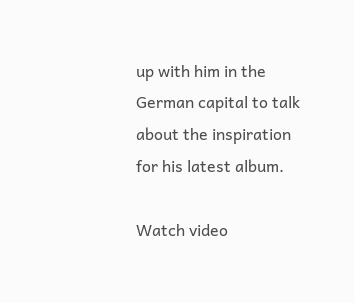up with him in the German capital to talk about the inspiration for his latest album.

Watch video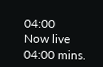04:00
Now live
04:00 mins.